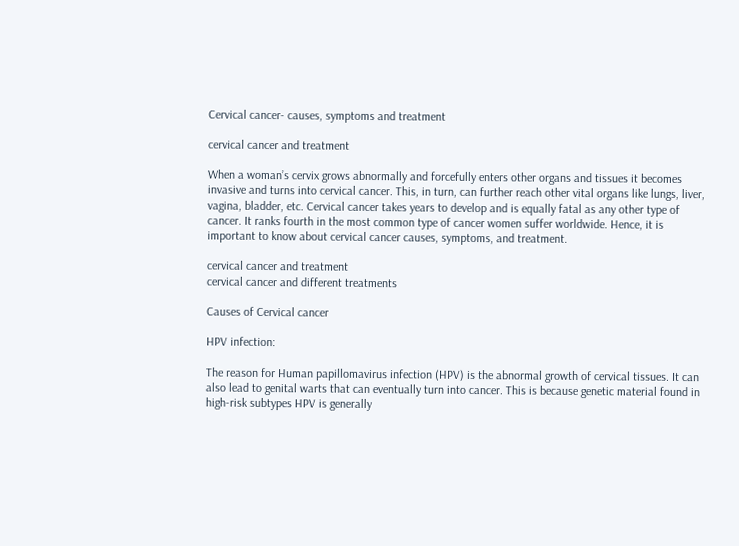Cervical cancer- causes, symptoms and treatment

cervical cancer and treatment

When a woman’s cervix grows abnormally and forcefully enters other organs and tissues it becomes invasive and turns into cervical cancer. This, in turn, can further reach other vital organs like lungs, liver, vagina, bladder, etc. Cervical cancer takes years to develop and is equally fatal as any other type of cancer. It ranks fourth in the most common type of cancer women suffer worldwide. Hence, it is important to know about cervical cancer causes, symptoms, and treatment.

cervical cancer and treatment
cervical cancer and different treatments

Causes of Cervical cancer

HPV infection:

The reason for Human papillomavirus infection (HPV) is the abnormal growth of cervical tissues. It can also lead to genital warts that can eventually turn into cancer. This is because genetic material found in high-risk subtypes HPV is generally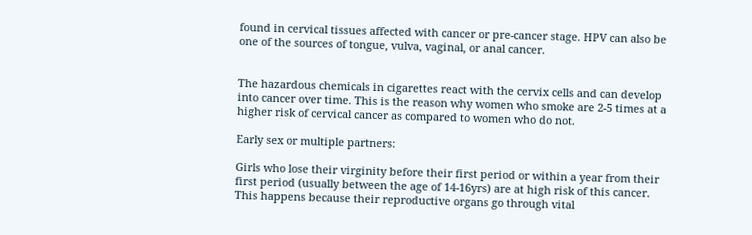found in cervical tissues affected with cancer or pre-cancer stage. HPV can also be one of the sources of tongue, vulva, vaginal, or anal cancer.


The hazardous chemicals in cigarettes react with the cervix cells and can develop into cancer over time. This is the reason why women who smoke are 2-5 times at a higher risk of cervical cancer as compared to women who do not.

Early sex or multiple partners:

Girls who lose their virginity before their first period or within a year from their first period (usually between the age of 14-16yrs) are at high risk of this cancer. This happens because their reproductive organs go through vital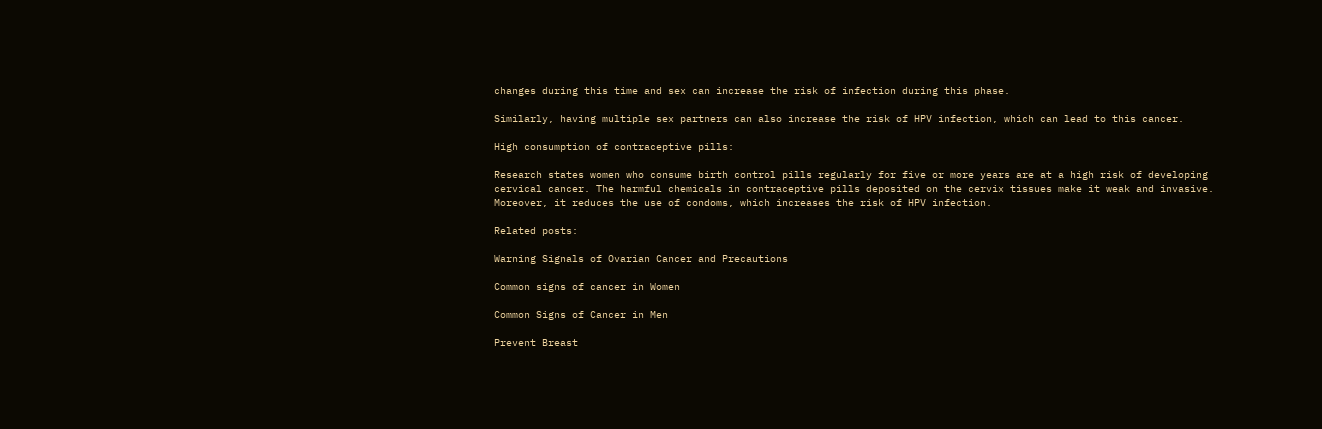changes during this time and sex can increase the risk of infection during this phase.

Similarly, having multiple sex partners can also increase the risk of HPV infection, which can lead to this cancer.

High consumption of contraceptive pills:

Research states women who consume birth control pills regularly for five or more years are at a high risk of developing cervical cancer. The harmful chemicals in contraceptive pills deposited on the cervix tissues make it weak and invasive. Moreover, it reduces the use of condoms, which increases the risk of HPV infection.

Related posts:

Warning Signals of Ovarian Cancer and Precautions

Common signs of cancer in Women

Common Signs of Cancer in Men

Prevent Breast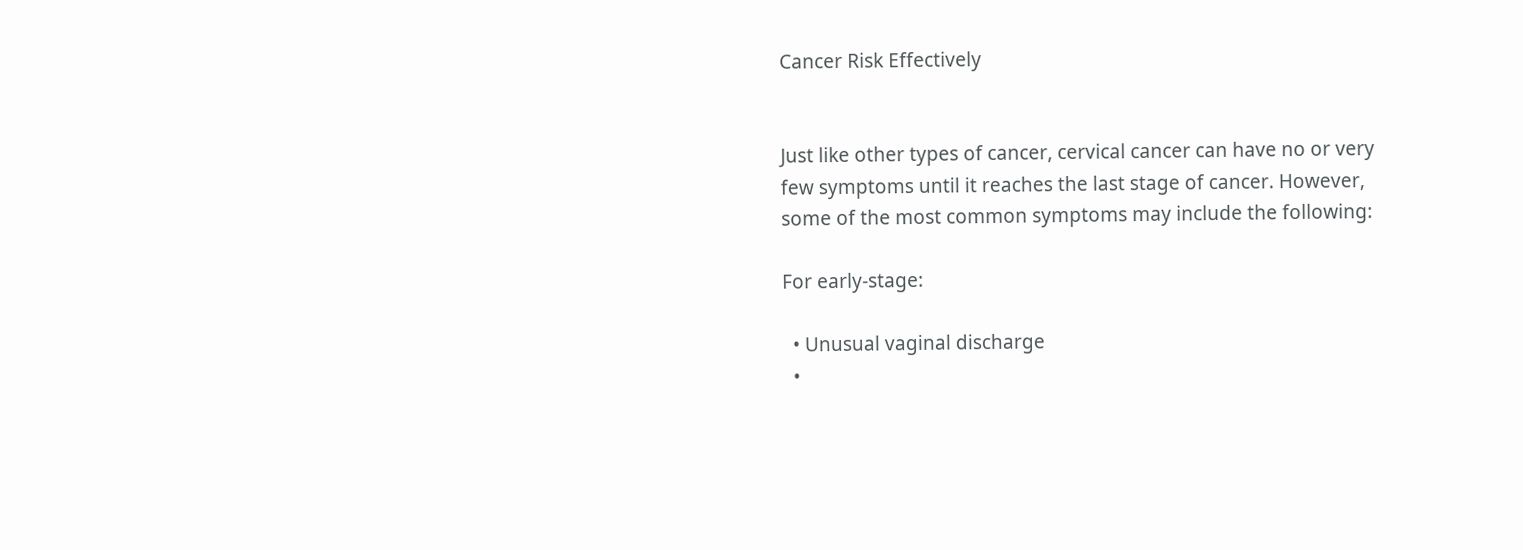Cancer Risk Effectively


Just like other types of cancer, cervical cancer can have no or very few symptoms until it reaches the last stage of cancer. However, some of the most common symptoms may include the following:

For early-stage:

  • Unusual vaginal discharge
  •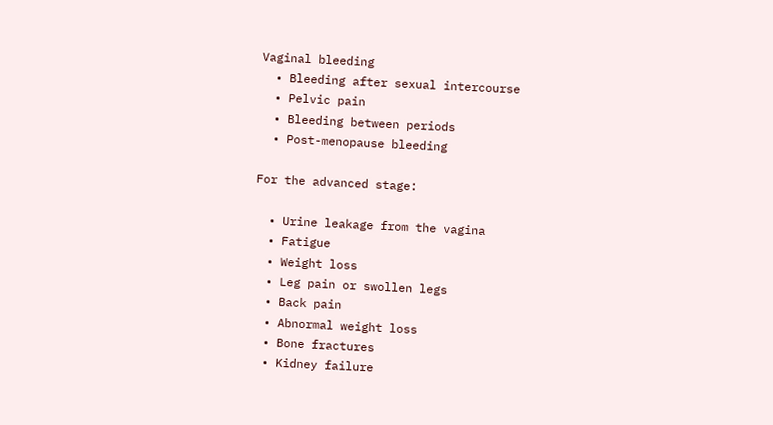Vaginal bleeding
  • Bleeding after sexual intercourse
  • Pelvic pain
  • Bleeding between periods
  • Post-menopause bleeding

For the advanced stage:

  • Urine leakage from the vagina
  • Fatigue
  • Weight loss
  • Leg pain or swollen legs
  • Back pain
  • Abnormal weight loss
  • Bone fractures
  • Kidney failure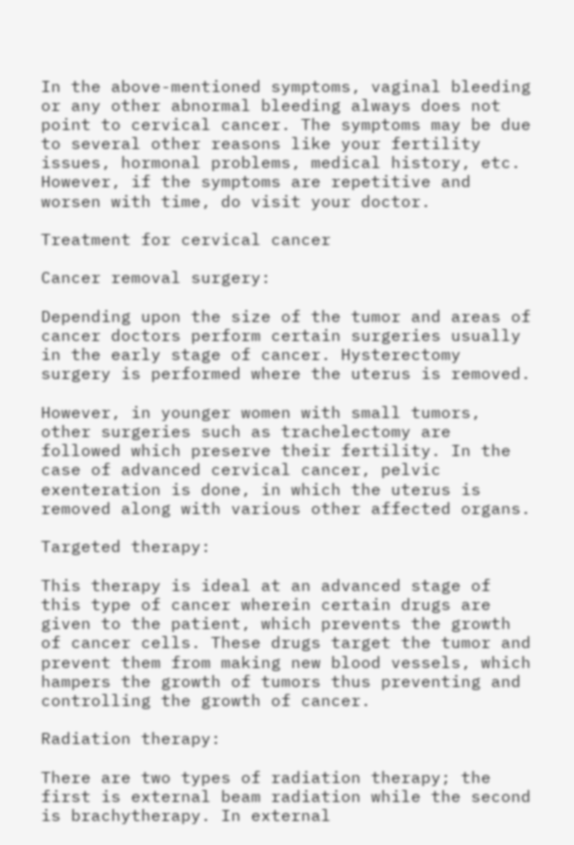In the above-mentioned symptoms, vaginal bleeding or any other abnormal bleeding always does not point to cervical cancer. The symptoms may be due to several other reasons like your fertility issues, hormonal problems, medical history, etc. However, if the symptoms are repetitive and worsen with time, do visit your doctor.

Treatment for cervical cancer

Cancer removal surgery:

Depending upon the size of the tumor and areas of cancer doctors perform certain surgeries usually in the early stage of cancer. Hysterectomy surgery is performed where the uterus is removed.

However, in younger women with small tumors, other surgeries such as trachelectomy are followed which preserve their fertility. In the case of advanced cervical cancer, pelvic exenteration is done, in which the uterus is removed along with various other affected organs.

Targeted therapy:

This therapy is ideal at an advanced stage of this type of cancer wherein certain drugs are given to the patient, which prevents the growth of cancer cells. These drugs target the tumor and prevent them from making new blood vessels, which hampers the growth of tumors thus preventing and controlling the growth of cancer.

Radiation therapy:

There are two types of radiation therapy; the first is external beam radiation while the second is brachytherapy. In external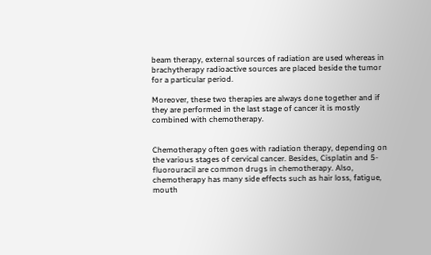beam therapy, external sources of radiation are used whereas in brachytherapy radioactive sources are placed beside the tumor for a particular period.

Moreover, these two therapies are always done together and if they are performed in the last stage of cancer it is mostly combined with chemotherapy.


Chemotherapy often goes with radiation therapy, depending on the various stages of cervical cancer. Besides, Cisplatin and 5-fluorouracil are common drugs in chemotherapy. Also, chemotherapy has many side effects such as hair loss, fatigue, mouth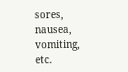sores, nausea, vomiting, etc.